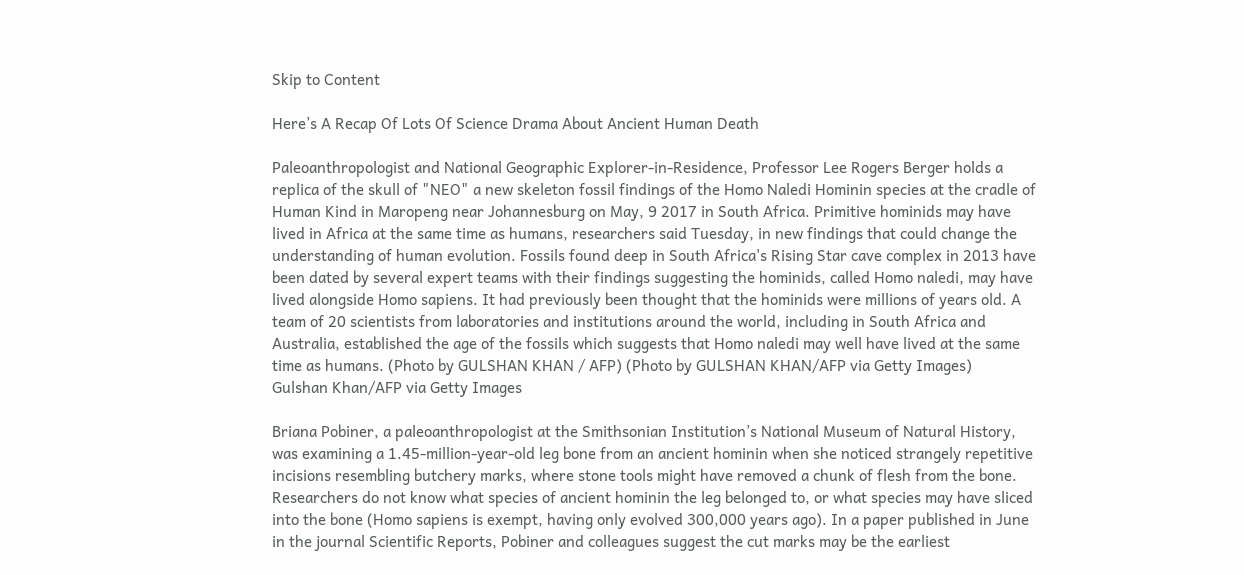Skip to Content

Here’s A Recap Of Lots Of Science Drama About Ancient Human Death

Paleoanthropologist and National Geographic Explorer-in-Residence, Professor Lee Rogers Berger holds a replica of the skull of "NEO" a new skeleton fossil findings of the Homo Naledi Hominin species at the cradle of Human Kind in Maropeng near Johannesburg on May, 9 2017 in South Africa. Primitive hominids may have lived in Africa at the same time as humans, researchers said Tuesday, in new findings that could change the understanding of human evolution. Fossils found deep in South Africa's Rising Star cave complex in 2013 have been dated by several expert teams with their findings suggesting the hominids, called Homo naledi, may have lived alongside Homo sapiens. It had previously been thought that the hominids were millions of years old. A team of 20 scientists from laboratories and institutions around the world, including in South Africa and Australia, established the age of the fossils which suggests that Homo naledi may well have lived at the same time as humans. (Photo by GULSHAN KHAN / AFP) (Photo by GULSHAN KHAN/AFP via Getty Images)
Gulshan Khan/AFP via Getty Images

Briana Pobiner, a paleoanthropologist at the Smithsonian Institution’s National Museum of Natural History, was examining a 1.45-million-year-old leg bone from an ancient hominin when she noticed strangely repetitive incisions resembling butchery marks, where stone tools might have removed a chunk of flesh from the bone. Researchers do not know what species of ancient hominin the leg belonged to, or what species may have sliced into the bone (Homo sapiens is exempt, having only evolved 300,000 years ago). In a paper published in June in the journal Scientific Reports, Pobiner and colleagues suggest the cut marks may be the earliest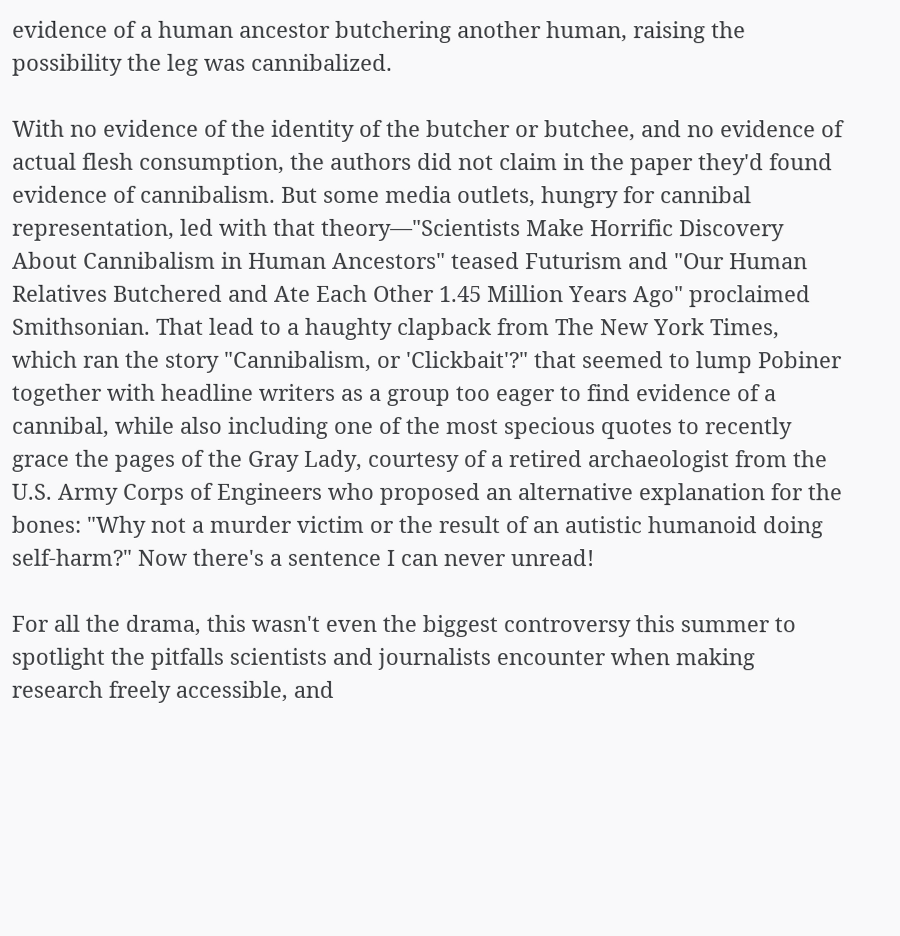evidence of a human ancestor butchering another human, raising the possibility the leg was cannibalized.

With no evidence of the identity of the butcher or butchee, and no evidence of actual flesh consumption, the authors did not claim in the paper they'd found evidence of cannibalism. But some media outlets, hungry for cannibal representation, led with that theory—"Scientists Make Horrific Discovery About Cannibalism in Human Ancestors" teased Futurism and "Our Human Relatives Butchered and Ate Each Other 1.45 Million Years Ago" proclaimed Smithsonian. That lead to a haughty clapback from The New York Times, which ran the story "Cannibalism, or 'Clickbait'?" that seemed to lump Pobiner together with headline writers as a group too eager to find evidence of a cannibal, while also including one of the most specious quotes to recently grace the pages of the Gray Lady, courtesy of a retired archaeologist from the U.S. Army Corps of Engineers who proposed an alternative explanation for the bones: "Why not a murder victim or the result of an autistic humanoid doing self-harm?" Now there's a sentence I can never unread!

For all the drama, this wasn't even the biggest controversy this summer to spotlight the pitfalls scientists and journalists encounter when making research freely accessible, and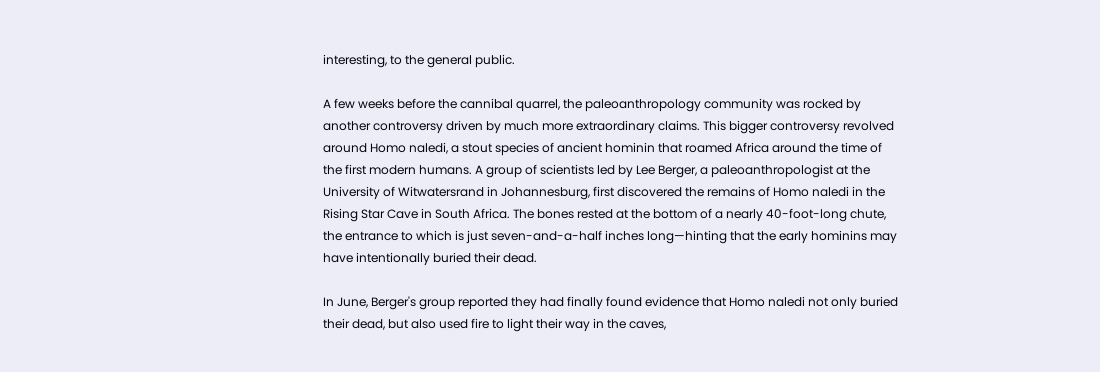interesting, to the general public.

A few weeks before the cannibal quarrel, the paleoanthropology community was rocked by another controversy driven by much more extraordinary claims. This bigger controversy revolved around Homo naledi, a stout species of ancient hominin that roamed Africa around the time of the first modern humans. A group of scientists led by Lee Berger, a paleoanthropologist at the University of Witwatersrand in Johannesburg, first discovered the remains of Homo naledi in the Rising Star Cave in South Africa. The bones rested at the bottom of a nearly 40-foot-long chute, the entrance to which is just seven-and-a-half inches long—hinting that the early hominins may have intentionally buried their dead.

In June, Berger's group reported they had finally found evidence that Homo naledi not only buried their dead, but also used fire to light their way in the caves,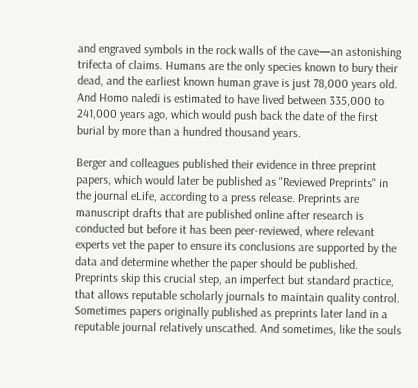and engraved symbols in the rock walls of the cave—an astonishing trifecta of claims. Humans are the only species known to bury their dead, and the earliest known human grave is just 78,000 years old. And Homo naledi is estimated to have lived between 335,000 to 241,000 years ago, which would push back the date of the first burial by more than a hundred thousand years.

Berger and colleagues published their evidence in three preprint papers, which would later be published as "Reviewed Preprints" in the journal eLife, according to a press release. Preprints are manuscript drafts that are published online after research is conducted but before it has been peer-reviewed, where relevant experts vet the paper to ensure its conclusions are supported by the data and determine whether the paper should be published. Preprints skip this crucial step, an imperfect but standard practice, that allows reputable scholarly journals to maintain quality control. Sometimes papers originally published as preprints later land in a reputable journal relatively unscathed. And sometimes, like the souls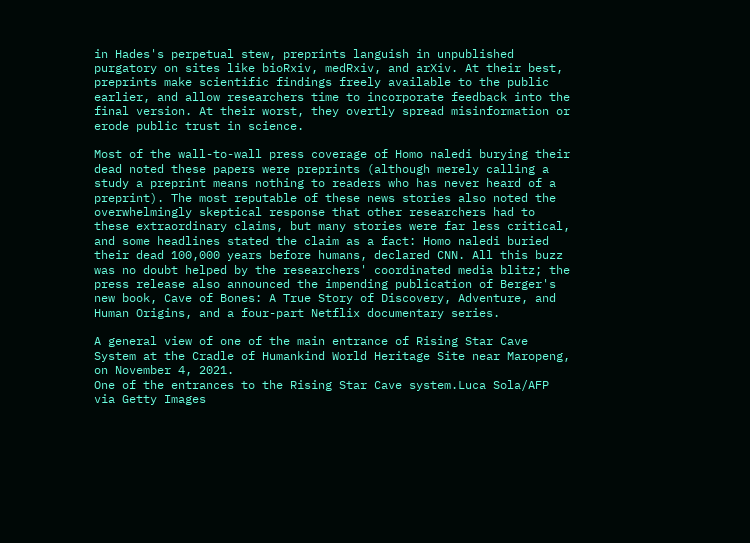in Hades's perpetual stew, preprints languish in unpublished purgatory on sites like bioRxiv, medRxiv, and arXiv. At their best, preprints make scientific findings freely available to the public earlier, and allow researchers time to incorporate feedback into the final version. At their worst, they overtly spread misinformation or erode public trust in science.

Most of the wall-to-wall press coverage of Homo naledi burying their dead noted these papers were preprints (although merely calling a study a preprint means nothing to readers who has never heard of a preprint). The most reputable of these news stories also noted the overwhelmingly skeptical response that other researchers had to these extraordinary claims, but many stories were far less critical, and some headlines stated the claim as a fact: Homo naledi buried their dead 100,000 years before humans, declared CNN. All this buzz was no doubt helped by the researchers' coordinated media blitz; the press release also announced the impending publication of Berger's new book, Cave of Bones: A True Story of Discovery, Adventure, and Human Origins, and a four-part Netflix documentary series.

A general view of one of the main entrance of Rising Star Cave System at the Cradle of Humankind World Heritage Site near Maropeng, on November 4, 2021.
One of the entrances to the Rising Star Cave system.Luca Sola/AFP via Getty Images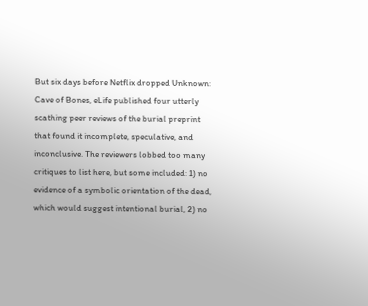But six days before Netflix dropped Unknown: Cave of Bones, eLife published four utterly scathing peer reviews of the burial preprint that found it incomplete, speculative, and inconclusive. The reviewers lobbed too many critiques to list here, but some included: 1) no evidence of a symbolic orientation of the dead, which would suggest intentional burial, 2) no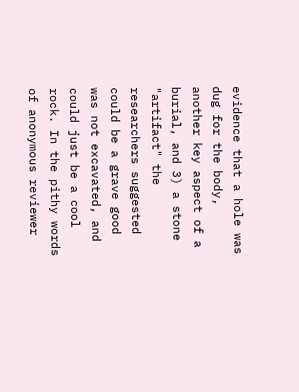evidence that a hole was dug for the body, another key aspect of a burial, and 3) a stone "artifact" the researchers suggested could be a grave good was not excavated, and could just be a cool rock. In the pithy words of anonymous reviewer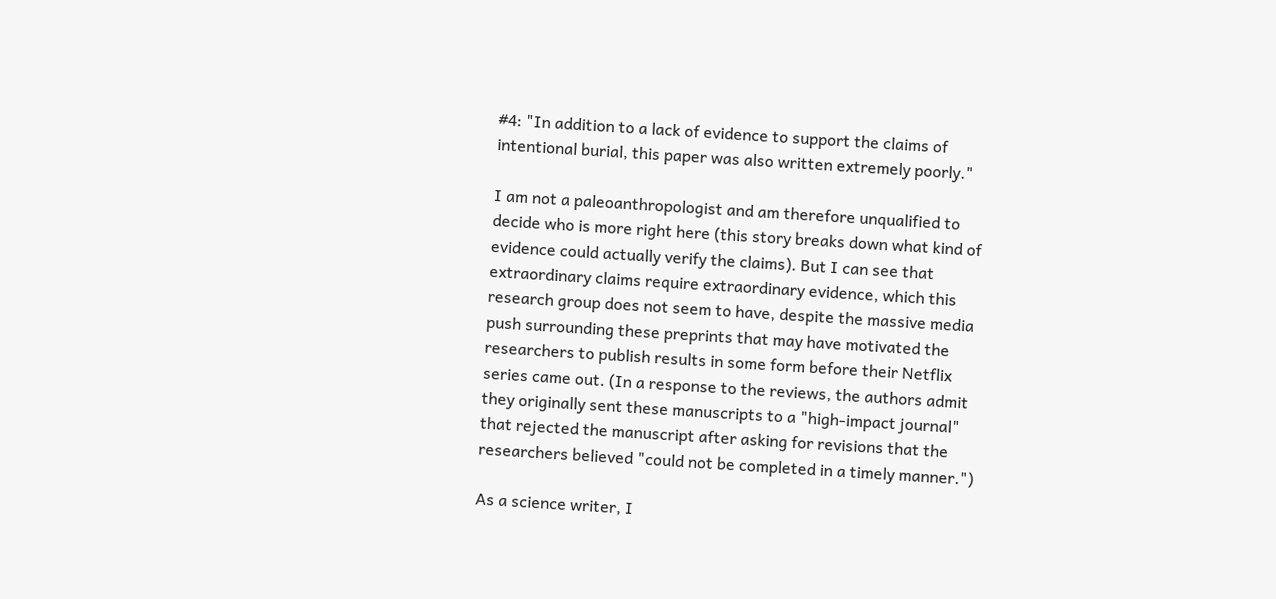#4: "In addition to a lack of evidence to support the claims of intentional burial, this paper was also written extremely poorly."

I am not a paleoanthropologist and am therefore unqualified to decide who is more right here (this story breaks down what kind of evidence could actually verify the claims). But I can see that extraordinary claims require extraordinary evidence, which this research group does not seem to have, despite the massive media push surrounding these preprints that may have motivated the researchers to publish results in some form before their Netflix series came out. (In a response to the reviews, the authors admit they originally sent these manuscripts to a "high-impact journal" that rejected the manuscript after asking for revisions that the researchers believed "could not be completed in a timely manner.")

As a science writer, I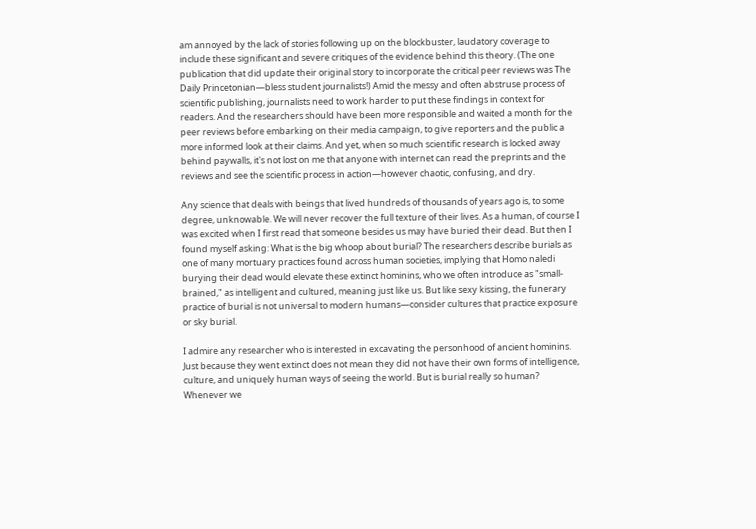am annoyed by the lack of stories following up on the blockbuster, laudatory coverage to include these significant and severe critiques of the evidence behind this theory. (The one publication that did update their original story to incorporate the critical peer reviews was The Daily Princetonian—bless student journalists!) Amid the messy and often abstruse process of scientific publishing, journalists need to work harder to put these findings in context for readers. And the researchers should have been more responsible and waited a month for the peer reviews before embarking on their media campaign, to give reporters and the public a more informed look at their claims. And yet, when so much scientific research is locked away behind paywalls, it's not lost on me that anyone with internet can read the preprints and the reviews and see the scientific process in action—however chaotic, confusing, and dry.

Any science that deals with beings that lived hundreds of thousands of years ago is, to some degree, unknowable. We will never recover the full texture of their lives. As a human, of course I was excited when I first read that someone besides us may have buried their dead. But then I found myself asking: What is the big whoop about burial? The researchers describe burials as one of many mortuary practices found across human societies, implying that Homo naledi burying their dead would elevate these extinct hominins, who we often introduce as "small-brained," as intelligent and cultured, meaning just like us. But like sexy kissing, the funerary practice of burial is not universal to modern humans—consider cultures that practice exposure or sky burial.

I admire any researcher who is interested in excavating the personhood of ancient hominins. Just because they went extinct does not mean they did not have their own forms of intelligence, culture, and uniquely human ways of seeing the world. But is burial really so human? Whenever we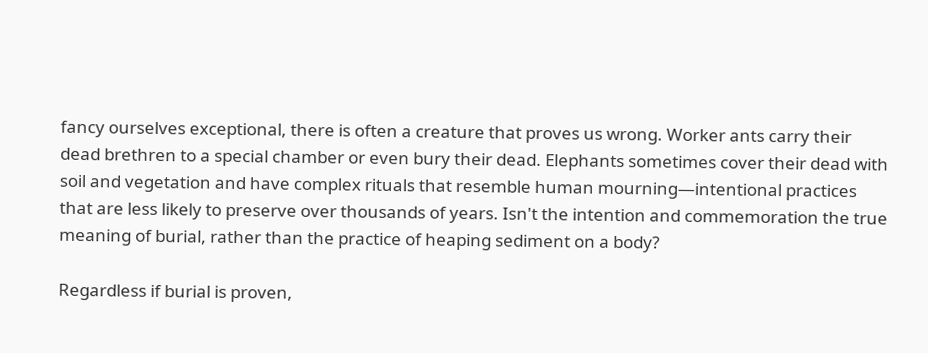fancy ourselves exceptional, there is often a creature that proves us wrong. Worker ants carry their dead brethren to a special chamber or even bury their dead. Elephants sometimes cover their dead with soil and vegetation and have complex rituals that resemble human mourning—intentional practices that are less likely to preserve over thousands of years. Isn't the intention and commemoration the true meaning of burial, rather than the practice of heaping sediment on a body?

Regardless if burial is proven,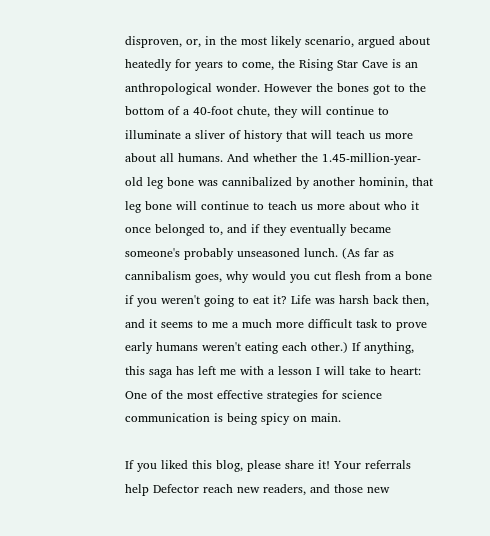disproven, or, in the most likely scenario, argued about heatedly for years to come, the Rising Star Cave is an anthropological wonder. However the bones got to the bottom of a 40-foot chute, they will continue to illuminate a sliver of history that will teach us more about all humans. And whether the 1.45-million-year-old leg bone was cannibalized by another hominin, that leg bone will continue to teach us more about who it once belonged to, and if they eventually became someone's probably unseasoned lunch. (As far as cannibalism goes, why would you cut flesh from a bone if you weren't going to eat it? Life was harsh back then, and it seems to me a much more difficult task to prove early humans weren't eating each other.) If anything, this saga has left me with a lesson I will take to heart: One of the most effective strategies for science communication is being spicy on main.

If you liked this blog, please share it! Your referrals help Defector reach new readers, and those new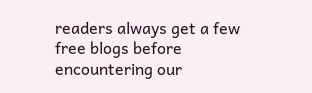readers always get a few free blogs before encountering our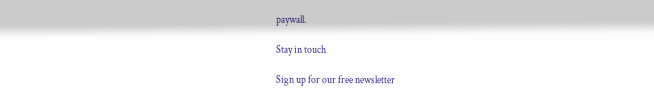paywall.

Stay in touch

Sign up for our free newsletter